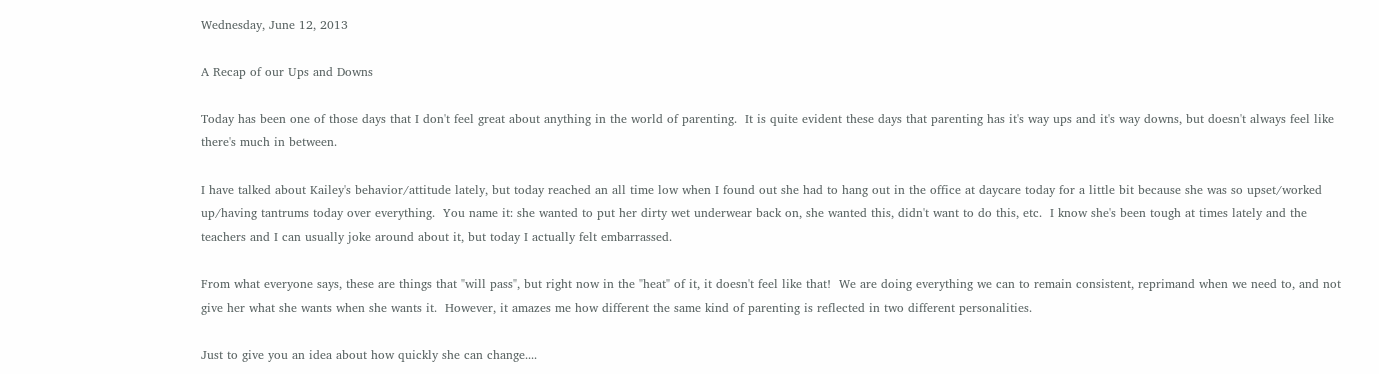Wednesday, June 12, 2013

A Recap of our Ups and Downs

Today has been one of those days that I don't feel great about anything in the world of parenting.  It is quite evident these days that parenting has it's way ups and it's way downs, but doesn't always feel like there's much in between.

I have talked about Kailey's behavior/attitude lately, but today reached an all time low when I found out she had to hang out in the office at daycare today for a little bit because she was so upset/worked up/having tantrums today over everything.  You name it: she wanted to put her dirty wet underwear back on, she wanted this, didn't want to do this, etc.  I know she's been tough at times lately and the teachers and I can usually joke around about it, but today I actually felt embarrassed.

From what everyone says, these are things that "will pass", but right now in the "heat" of it, it doesn't feel like that!  We are doing everything we can to remain consistent, reprimand when we need to, and not give her what she wants when she wants it.  However, it amazes me how different the same kind of parenting is reflected in two different personalities.

Just to give you an idea about how quickly she can change....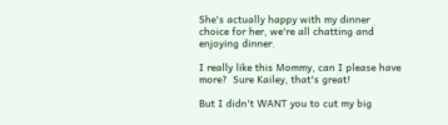She's actually happy with my dinner choice for her, we're all chatting and enjoying dinner.

I really like this Mommy, can I please have more?  Sure Kailey, that's great!

But I didn't WANT you to cut my big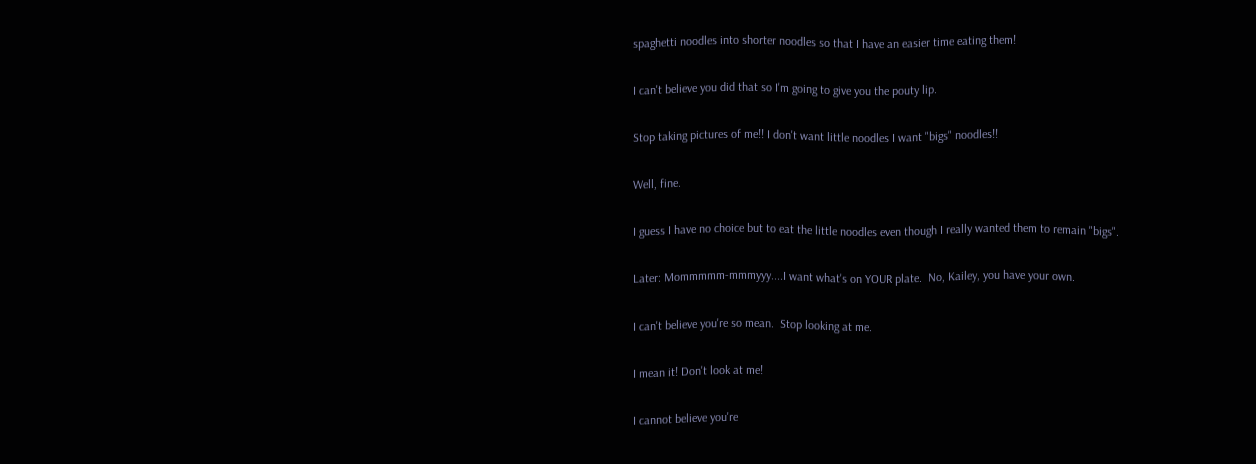spaghetti noodles into shorter noodles so that I have an easier time eating them!

I can't believe you did that so I'm going to give you the pouty lip.

Stop taking pictures of me!! I don't want little noodles I want "bigs" noodles!!

Well, fine.

I guess I have no choice but to eat the little noodles even though I really wanted them to remain "bigs".

Later: Mommmmm-mmmyyy....I want what's on YOUR plate.  No, Kailey, you have your own.

I can't believe you're so mean.  Stop looking at me.

I mean it! Don't look at me!

I cannot believe you're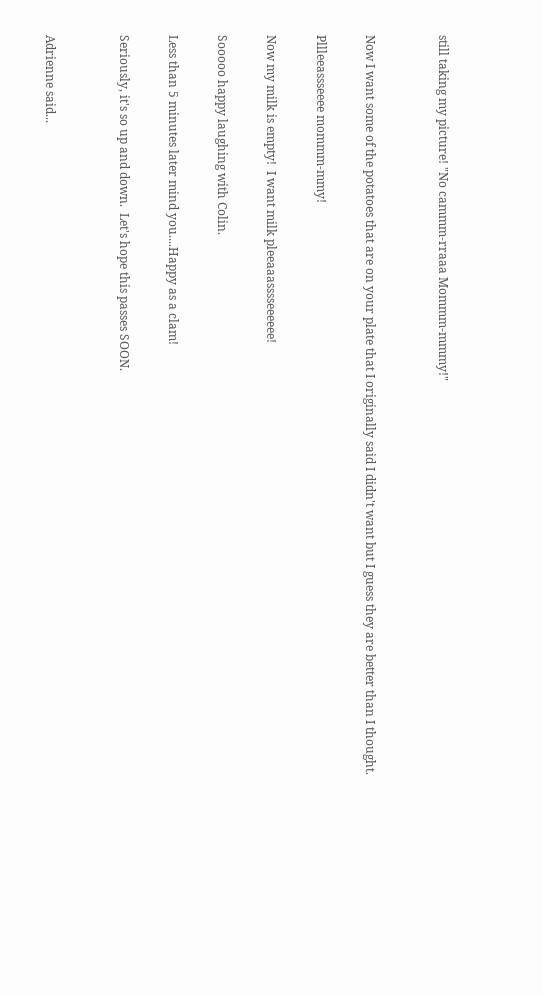still taking my picture! "No cammm-rraaa Mommm-mmmy!"


Now I want some of the potatoes that are on your plate that I originally said I didn't want but I guess they are better than I thought.

Pllleeassseeee mommm-mmy!

Now my milk is empty!  I want milk pleeaaasssseeeeee!

Sooooo happy laughing with Colin.

Less than 5 minutes later mind you....Happy as a clam!

Seriously, it's so up and down.  Let's hope this passes SOON.


Adrienne said...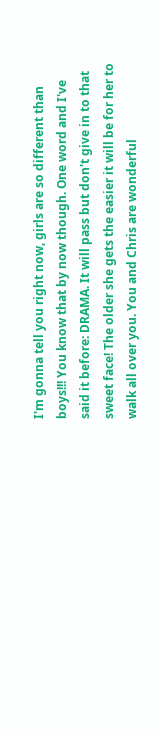I'm gonna tell you right now, girls are so different than boys!!! You know that by now though. One word and I've said it before: DRAMA. It will pass but don't give in to that sweet face! The older she gets the easier it will be for her to walk all over you. You and Chris are wonderful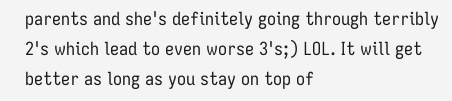parents and she's definitely going through terribly 2's which lead to even worse 3's;) LOL. It will get better as long as you stay on top of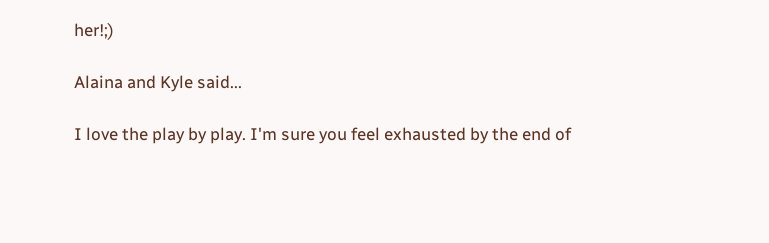her!;)

Alaina and Kyle said...

I love the play by play. I'm sure you feel exhausted by the end of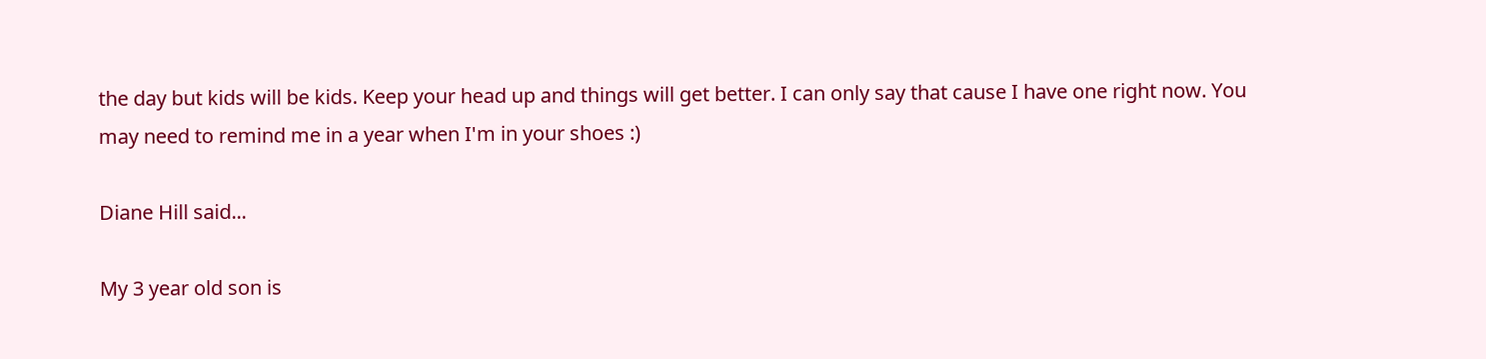the day but kids will be kids. Keep your head up and things will get better. I can only say that cause I have one right now. You may need to remind me in a year when I'm in your shoes :)

Diane Hill said...

My 3 year old son is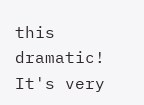this dramatic! It's very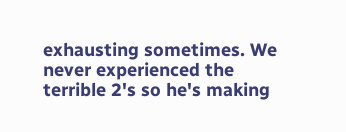exhausting sometimes. We never experienced the terrible 2's so he's making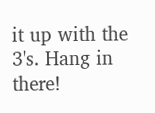it up with the 3's. Hang in there!